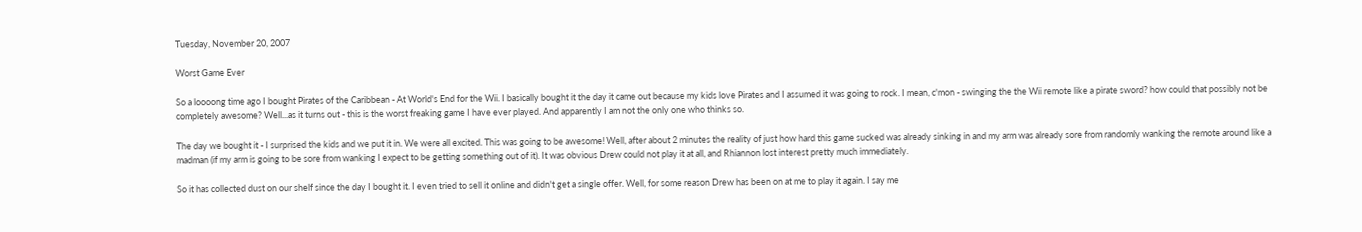Tuesday, November 20, 2007

Worst Game Ever

So a loooong time ago I bought Pirates of the Caribbean - At World's End for the Wii. I basically bought it the day it came out because my kids love Pirates and I assumed it was going to rock. I mean, c'mon - swinging the the Wii remote like a pirate sword? how could that possibly not be completely awesome? Well...as it turns out - this is the worst freaking game I have ever played. And apparently I am not the only one who thinks so.

The day we bought it - I surprised the kids and we put it in. We were all excited. This was going to be awesome! Well, after about 2 minutes the reality of just how hard this game sucked was already sinking in and my arm was already sore from randomly wanking the remote around like a madman (if my arm is going to be sore from wanking I expect to be getting something out of it). It was obvious Drew could not play it at all, and Rhiannon lost interest pretty much immediately.

So it has collected dust on our shelf since the day I bought it. I even tried to sell it online and didn't get a single offer. Well, for some reason Drew has been on at me to play it again. I say me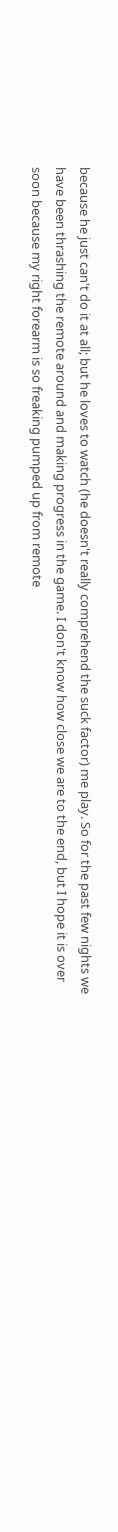because he just can't do it at all; but he loves to watch (he doesn't really comprehend the suck factor) me play. So for the past few nights we have been thrashing the remote around and making progress in the game. I don't know how close we are to the end, but I hope it is over soon because my right forearm is so freaking pumped up from remote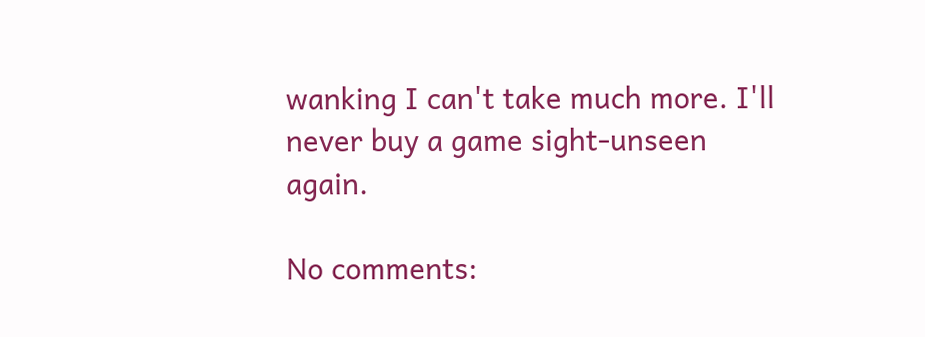wanking I can't take much more. I'll never buy a game sight-unseen again.

No comments: